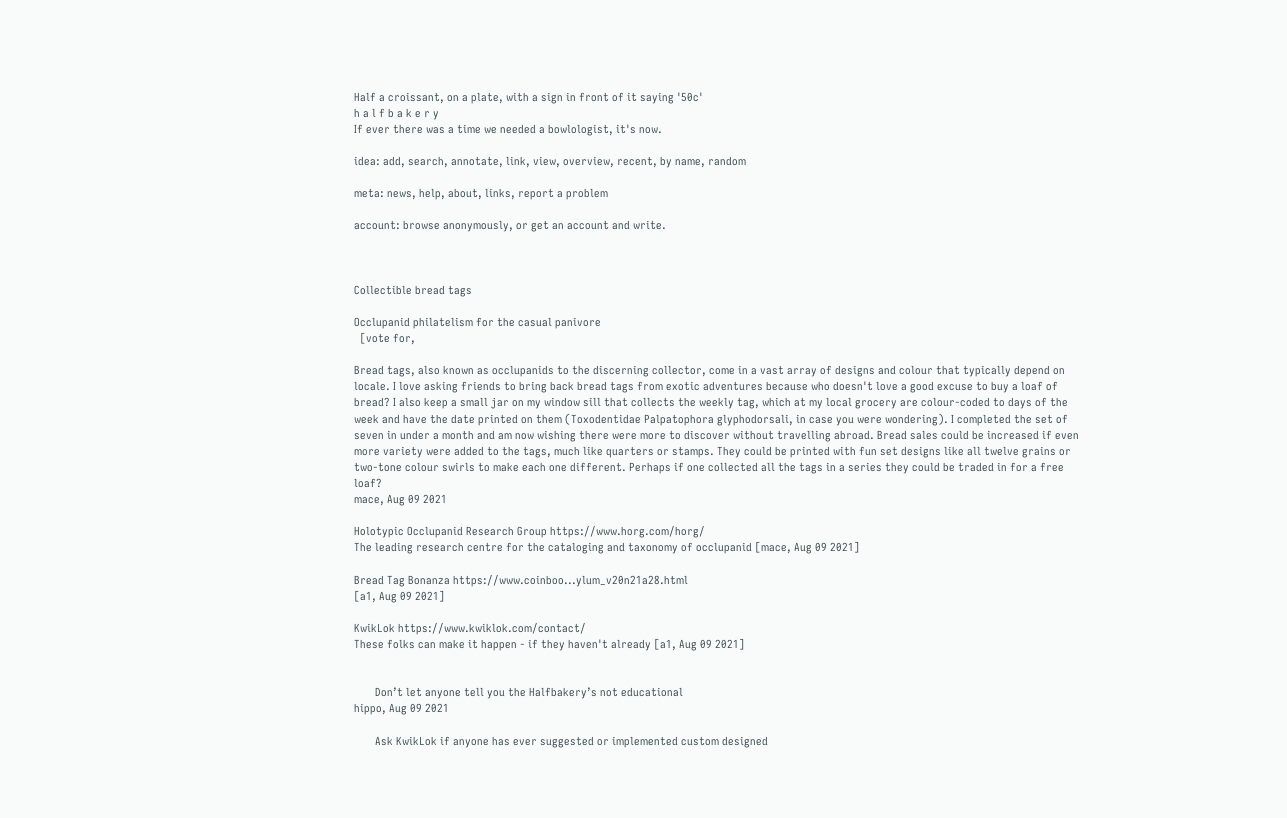Half a croissant, on a plate, with a sign in front of it saying '50c'
h a l f b a k e r y
If ever there was a time we needed a bowlologist, it's now.

idea: add, search, annotate, link, view, overview, recent, by name, random

meta: news, help, about, links, report a problem

account: browse anonymously, or get an account and write.



Collectible bread tags

Occlupanid philatelism for the casual panivore
  [vote for,

Bread tags, also known as occlupanids to the discerning collector, come in a vast array of designs and colour that typically depend on locale. I love asking friends to bring back bread tags from exotic adventures because who doesn't love a good excuse to buy a loaf of bread? I also keep a small jar on my window sill that collects the weekly tag, which at my local grocery are colour-coded to days of the week and have the date printed on them (Toxodentidae Palpatophora glyphodorsali, in case you were wondering). I completed the set of seven in under a month and am now wishing there were more to discover without travelling abroad. Bread sales could be increased if even more variety were added to the tags, much like quarters or stamps. They could be printed with fun set designs like all twelve grains or two-tone colour swirls to make each one different. Perhaps if one collected all the tags in a series they could be traded in for a free loaf?
mace, Aug 09 2021

Holotypic Occlupanid Research Group https://www.horg.com/horg/
The leading research centre for the cataloging and taxonomy of occlupanid [mace, Aug 09 2021]

Bread Tag Bonanza https://www.coinboo...ylum_v20n21a28.html
[a1, Aug 09 2021]

KwikLok https://www.kwiklok.com/contact/
These folks can make it happen - if they haven't already [a1, Aug 09 2021]


       Don’t let anyone tell you the Halfbakery’s not educational
hippo, Aug 09 2021

       Ask KwikLok if anyone has ever suggested or implemented custom designed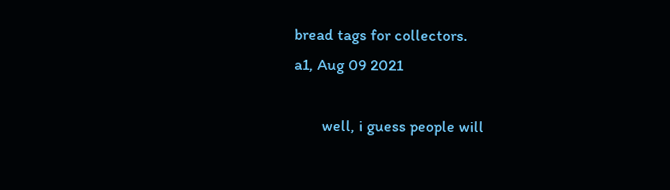bread tags for collectors.
a1, Aug 09 2021

       well, i guess people will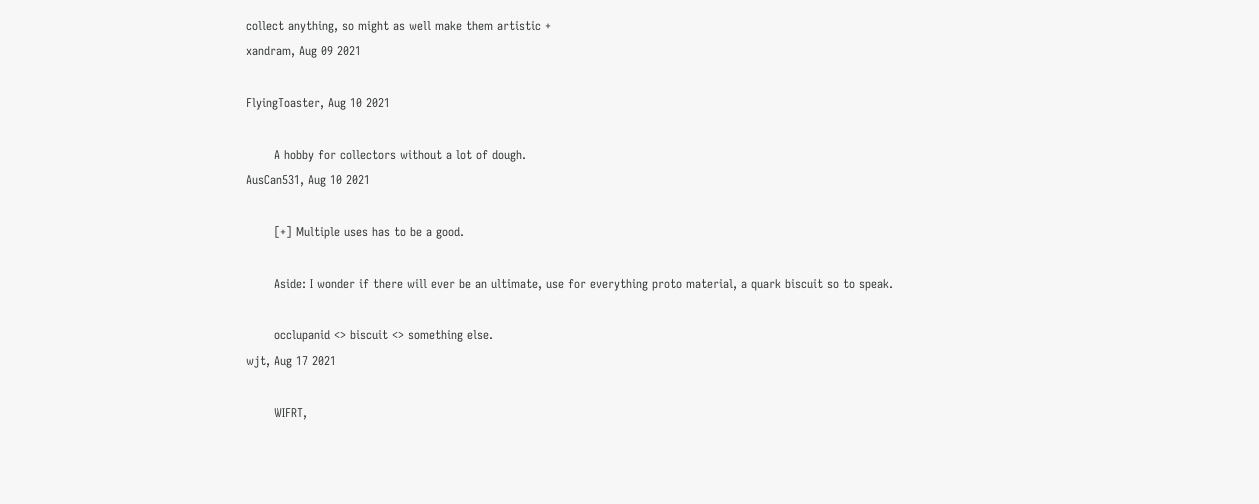collect anything, so might as well make them artistic +
xandram, Aug 09 2021

FlyingToaster, Aug 10 2021

       A hobby for collectors without a lot of dough.
AusCan531, Aug 10 2021

       [+] Multiple uses has to be a good.

       Aside: I wonder if there will ever be an ultimate, use for everything proto material, a quark biscuit so to speak.

       occlupanid <> biscuit <> something else.
wjt, Aug 17 2021

       WIFRT,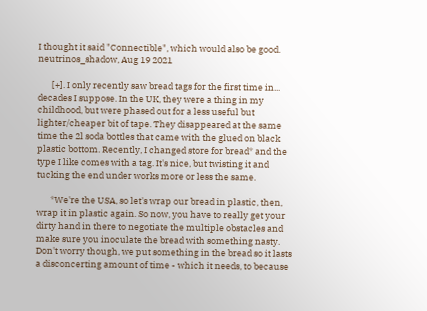I thought it said "Connectible", which would also be good.
neutrinos_shadow, Aug 19 2021

       [+]. I only recently saw bread tags for the first time in... decades I suppose. In the UK, they were a thing in my childhood, but were phased out for a less useful but lighter/cheaper bit of tape. They disappeared at the same time the 2l soda bottles that came with the glued on black plastic bottom. Recently, I changed store for bread* and the type I like comes with a tag. It's nice, but twisting it and tucking the end under works more or less the same.

       *We're the USA, so let's wrap our bread in plastic, then, wrap it in plastic again. So now, you have to really get your dirty hand in there to negotiate the multiple obstacles and make sure you inoculate the bread with something nasty. Don't worry though, we put something in the bread so it lasts a disconcerting amount of time - which it needs, to because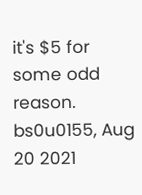it's $5 for some odd reason.
bs0u0155, Aug 20 2021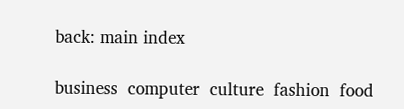back: main index

business  computer  culture  fashion  food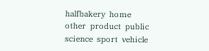halfbakery  home  other  product  public  science  sport  vehicle